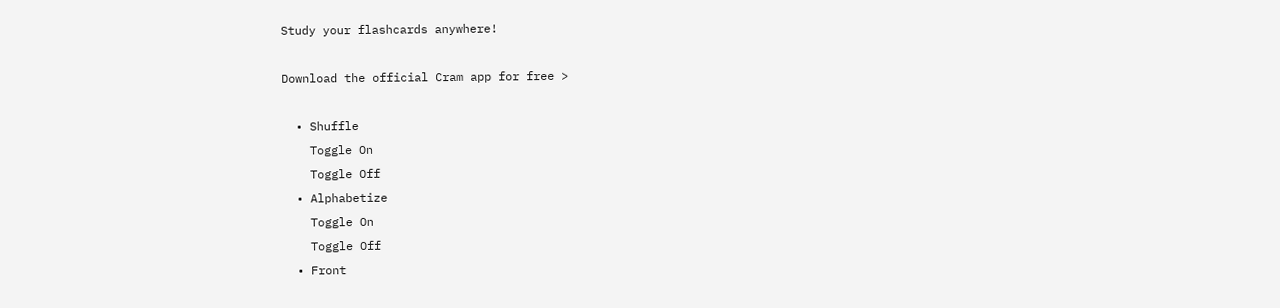Study your flashcards anywhere!

Download the official Cram app for free >

  • Shuffle
    Toggle On
    Toggle Off
  • Alphabetize
    Toggle On
    Toggle Off
  • Front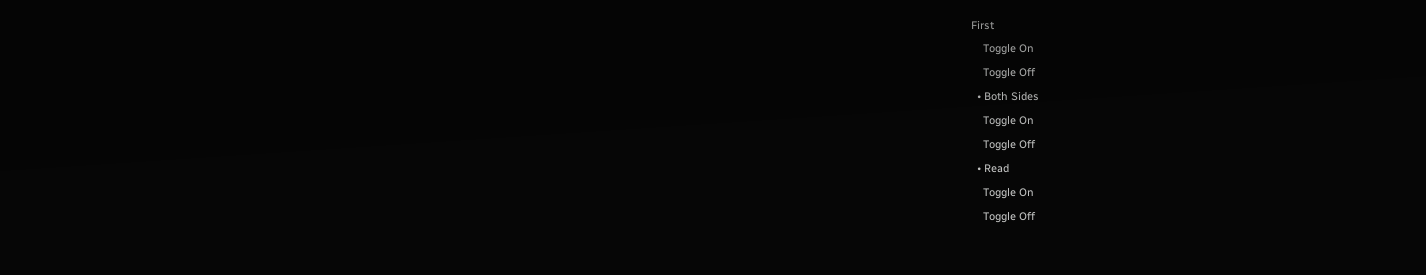First
    Toggle On
    Toggle Off
  • Both Sides
    Toggle On
    Toggle Off
  • Read
    Toggle On
    Toggle Off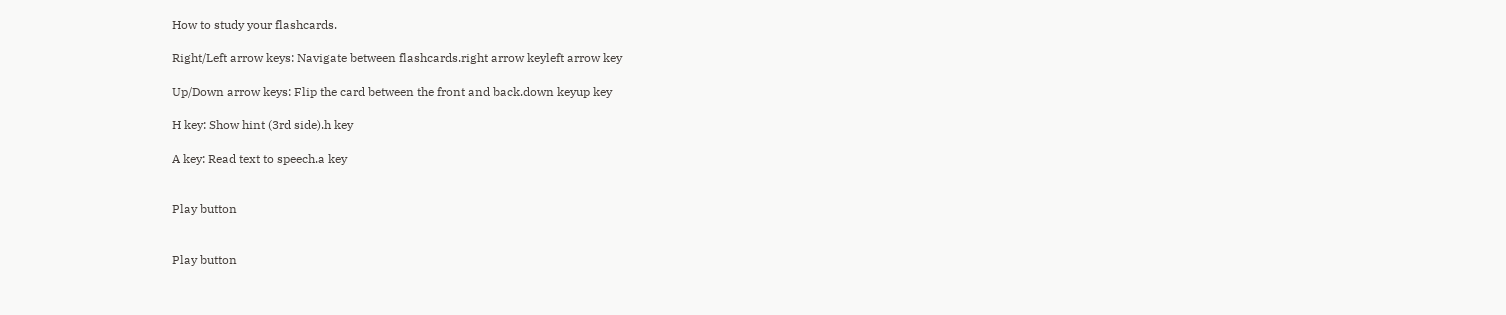How to study your flashcards.

Right/Left arrow keys: Navigate between flashcards.right arrow keyleft arrow key

Up/Down arrow keys: Flip the card between the front and back.down keyup key

H key: Show hint (3rd side).h key

A key: Read text to speech.a key


Play button


Play button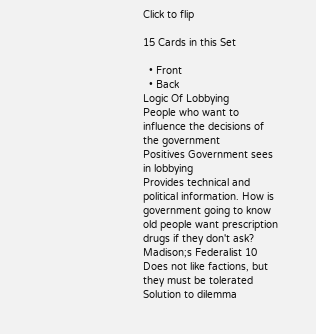Click to flip

15 Cards in this Set

  • Front
  • Back
Logic Of Lobbying
People who want to influence the decisions of the government
Positives Government sees in lobbying
Provides technical and political information. How is government going to know old people want prescription drugs if they don't ask?
Madison;s Federalist 10
Does not like factions, but they must be tolerated
Solution to dilemma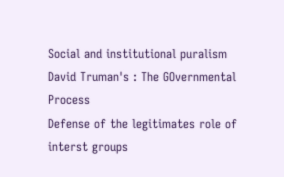Social and institutional puralism
David Truman's : The GOvernmental Process
Defense of the legitimates role of interst groups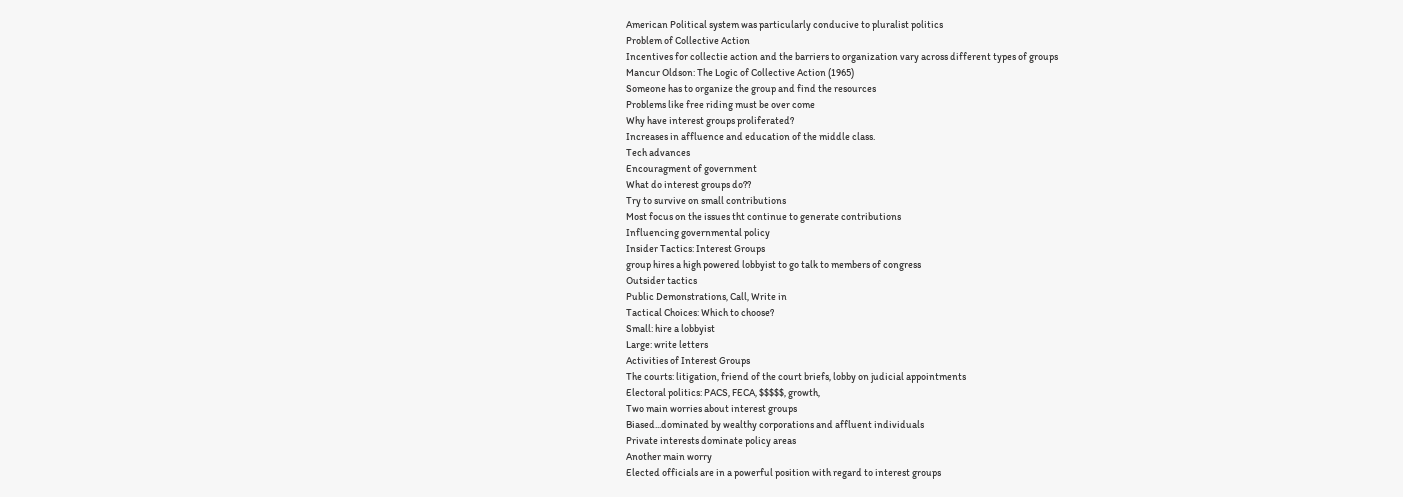American Political system was particularly conducive to pluralist politics
Problem of Collective Action
Incentives for collectie action and the barriers to organization vary across different types of groups
Mancur Oldson: The Logic of Collective Action (1965)
Someone has to organize the group and find the resources
Problems like free riding must be over come
Why have interest groups proliferated?
Increases in affluence and education of the middle class.
Tech advances
Encouragment of government
What do interest groups do??
Try to survive on small contributions
Most focus on the issues tht continue to generate contributions
Influencing governmental policy
Insider Tactics: Interest Groups
group hires a high powered lobbyist to go talk to members of congress
Outsider tactics
Public Demonstrations, Call, Write in
Tactical Choices: Which to choose?
Small: hire a lobbyist
Large: write letters
Activities of Interest Groups
The courts: litigation, friend of the court briefs, lobby on judicial appointments
Electoral politics: PACS, FECA, $$$$$, growth,
Two main worries about interest groups
Biased...dominated by wealthy corporations and affluent individuals
Private interests dominate policy areas
Another main worry
Elected officials are in a powerful position with regard to interest groups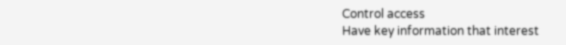Control access
Have key information that interest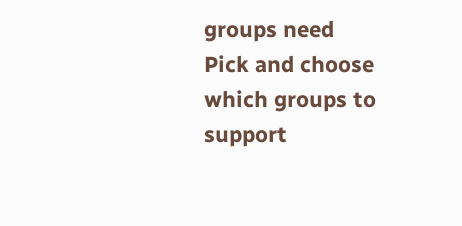groups need
Pick and choose which groups to support